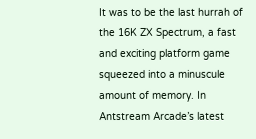It was to be the last hurrah of the 16K ZX Spectrum, a fast and exciting platform game squeezed into a minuscule amount of memory. In Antstream Arcade’s latest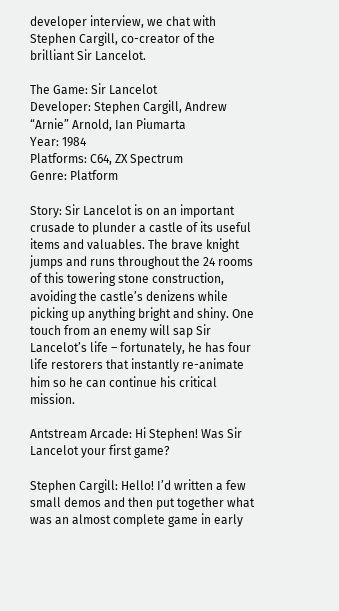developer interview, we chat with Stephen Cargill, co-creator of the brilliant Sir Lancelot.

The Game: Sir Lancelot
Developer: Stephen Cargill, Andrew “Arnie” Arnold, Ian Piumarta
Year: 1984
Platforms: C64, ZX Spectrum
Genre: Platform

Story: Sir Lancelot is on an important crusade to plunder a castle of its useful items and valuables. The brave knight jumps and runs throughout the 24 rooms of this towering stone construction, avoiding the castle’s denizens while picking up anything bright and shiny. One touch from an enemy will sap Sir Lancelot’s life – fortunately, he has four life restorers that instantly re-animate him so he can continue his critical mission.

Antstream Arcade: Hi Stephen! Was Sir Lancelot your first game?

Stephen Cargill: Hello! I’d written a few small demos and then put together what was an almost complete game in early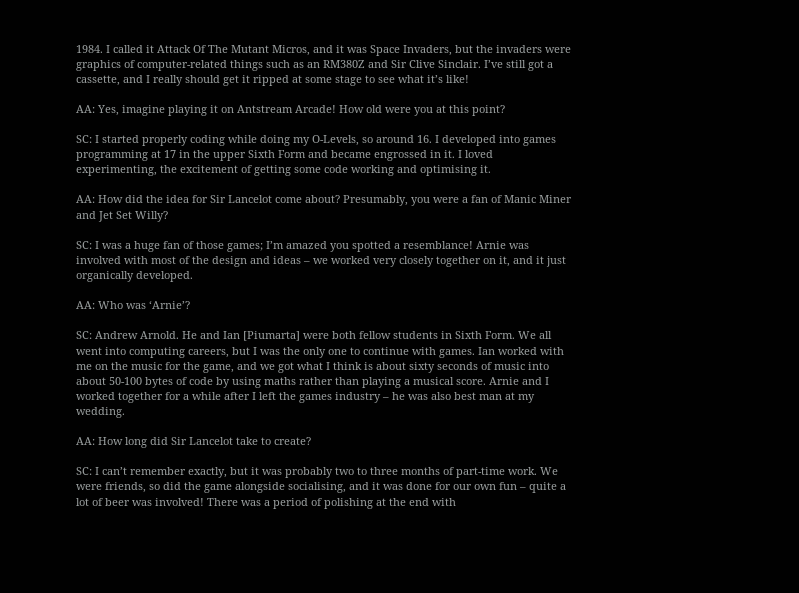1984. I called it Attack Of The Mutant Micros, and it was Space Invaders, but the invaders were graphics of computer-related things such as an RM380Z and Sir Clive Sinclair. I’ve still got a cassette, and I really should get it ripped at some stage to see what it’s like!

AA: Yes, imagine playing it on Antstream Arcade! How old were you at this point?

SC: I started properly coding while doing my O-Levels, so around 16. I developed into games programming at 17 in the upper Sixth Form and became engrossed in it. I loved experimenting, the excitement of getting some code working and optimising it.

AA: How did the idea for Sir Lancelot come about? Presumably, you were a fan of Manic Miner and Jet Set Willy?

SC: I was a huge fan of those games; I’m amazed you spotted a resemblance! Arnie was involved with most of the design and ideas – we worked very closely together on it, and it just organically developed.

AA: Who was ‘Arnie’?

SC: Andrew Arnold. He and Ian [Piumarta] were both fellow students in Sixth Form. We all went into computing careers, but I was the only one to continue with games. Ian worked with me on the music for the game, and we got what I think is about sixty seconds of music into about 50-100 bytes of code by using maths rather than playing a musical score. Arnie and I worked together for a while after I left the games industry – he was also best man at my wedding.

AA: How long did Sir Lancelot take to create?

SC: I can’t remember exactly, but it was probably two to three months of part-time work. We were friends, so did the game alongside socialising, and it was done for our own fun – quite a lot of beer was involved! There was a period of polishing at the end with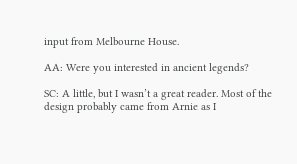input from Melbourne House.

AA: Were you interested in ancient legends?

SC: A little, but I wasn’t a great reader. Most of the design probably came from Arnie as I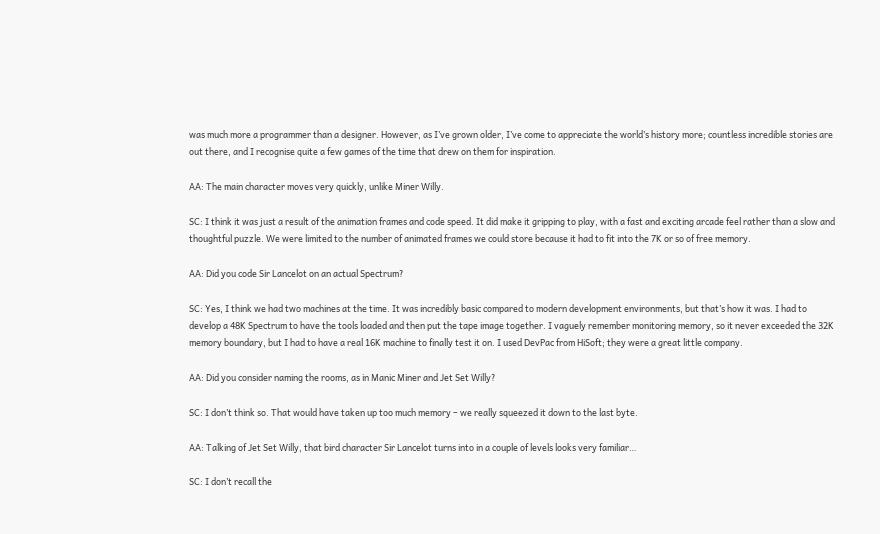was much more a programmer than a designer. However, as I’ve grown older, I’ve come to appreciate the world’s history more; countless incredible stories are out there, and I recognise quite a few games of the time that drew on them for inspiration.

AA: The main character moves very quickly, unlike Miner Willy.

SC: I think it was just a result of the animation frames and code speed. It did make it gripping to play, with a fast and exciting arcade feel rather than a slow and thoughtful puzzle. We were limited to the number of animated frames we could store because it had to fit into the 7K or so of free memory.

AA: Did you code Sir Lancelot on an actual Spectrum?

SC: Yes, I think we had two machines at the time. It was incredibly basic compared to modern development environments, but that’s how it was. I had to develop a 48K Spectrum to have the tools loaded and then put the tape image together. I vaguely remember monitoring memory, so it never exceeded the 32K memory boundary, but I had to have a real 16K machine to finally test it on. I used DevPac from HiSoft; they were a great little company.

AA: Did you consider naming the rooms, as in Manic Miner and Jet Set Willy?

SC: I don’t think so. That would have taken up too much memory – we really squeezed it down to the last byte.

AA: Talking of Jet Set Willy, that bird character Sir Lancelot turns into in a couple of levels looks very familiar…

SC: I don’t recall the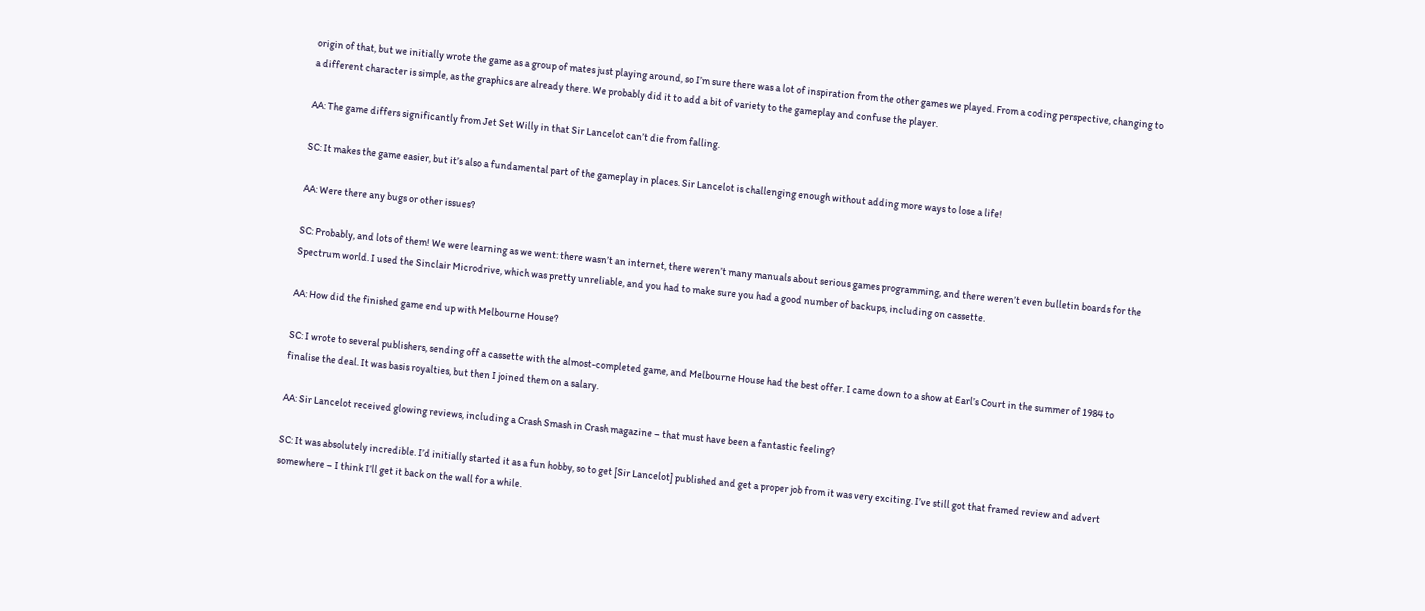origin of that, but we initially wrote the game as a group of mates just playing around, so I’m sure there was a lot of inspiration from the other games we played. From a coding perspective, changing to a different character is simple, as the graphics are already there. We probably did it to add a bit of variety to the gameplay and confuse the player.

AA: The game differs significantly from Jet Set Willy in that Sir Lancelot can’t die from falling.

SC: It makes the game easier, but it’s also a fundamental part of the gameplay in places. Sir Lancelot is challenging enough without adding more ways to lose a life!

AA: Were there any bugs or other issues?

SC: Probably, and lots of them! We were learning as we went: there wasn’t an internet, there weren’t many manuals about serious games programming, and there weren’t even bulletin boards for the Spectrum world. I used the Sinclair Microdrive, which was pretty unreliable, and you had to make sure you had a good number of backups, including on cassette.

AA: How did the finished game end up with Melbourne House?

SC: I wrote to several publishers, sending off a cassette with the almost-completed game, and Melbourne House had the best offer. I came down to a show at Earl’s Court in the summer of 1984 to finalise the deal. It was basis royalties, but then I joined them on a salary.

AA: Sir Lancelot received glowing reviews, including a Crash Smash in Crash magazine – that must have been a fantastic feeling?

SC: It was absolutely incredible. I’d initially started it as a fun hobby, so to get [Sir Lancelot] published and get a proper job from it was very exciting. I’ve still got that framed review and advert somewhere – I think I’ll get it back on the wall for a while.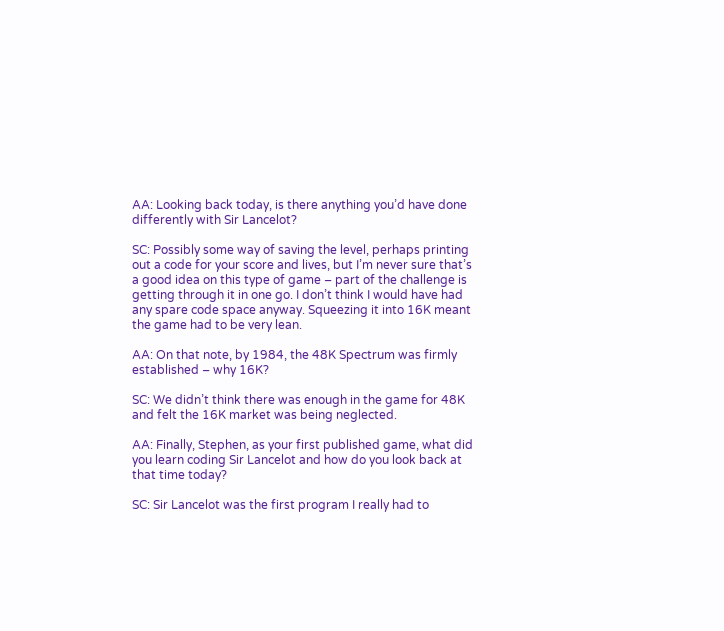AA: Looking back today, is there anything you’d have done differently with Sir Lancelot?

SC: Possibly some way of saving the level, perhaps printing out a code for your score and lives, but I’m never sure that’s a good idea on this type of game – part of the challenge is getting through it in one go. I don’t think I would have had any spare code space anyway. Squeezing it into 16K meant the game had to be very lean.

AA: On that note, by 1984, the 48K Spectrum was firmly established – why 16K?

SC: We didn’t think there was enough in the game for 48K and felt the 16K market was being neglected.

AA: Finally, Stephen, as your first published game, what did you learn coding Sir Lancelot and how do you look back at that time today?

SC: Sir Lancelot was the first program I really had to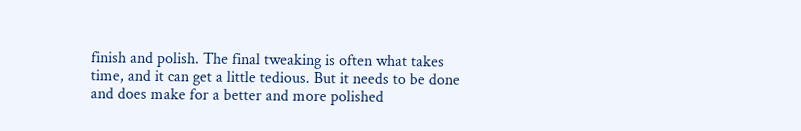finish and polish. The final tweaking is often what takes time, and it can get a little tedious. But it needs to be done and does make for a better and more polished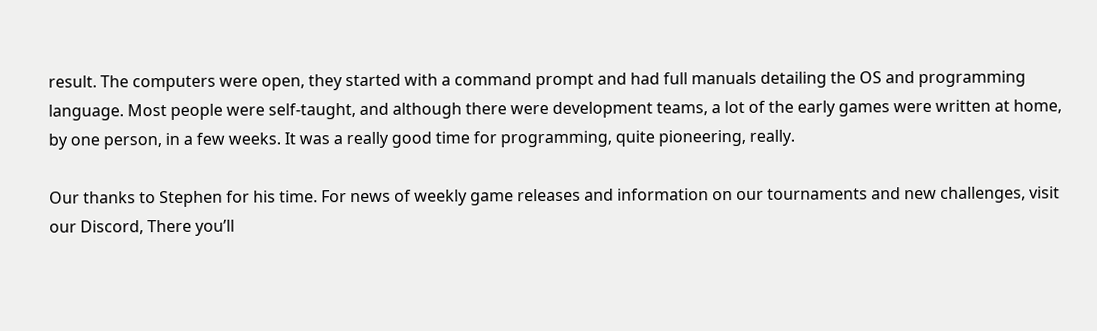result. The computers were open, they started with a command prompt and had full manuals detailing the OS and programming language. Most people were self-taught, and although there were development teams, a lot of the early games were written at home, by one person, in a few weeks. It was a really good time for programming, quite pioneering, really.

Our thanks to Stephen for his time. For news of weekly game releases and information on our tournaments and new challenges, visit our Discord, There you’ll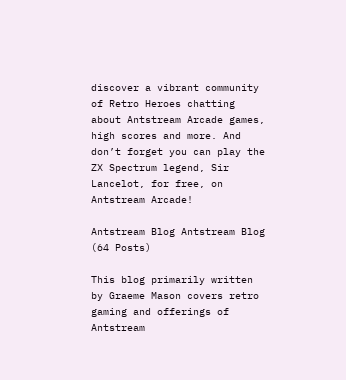discover a vibrant community of Retro Heroes chatting about Antstream Arcade games, high scores and more. And don’t forget you can play the ZX Spectrum legend, Sir Lancelot, for free, on Antstream Arcade!

Antstream Blog Antstream Blog (64 Posts)

This blog primarily written by Graeme Mason covers retro gaming and offerings of Antstream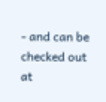- and can be checked out at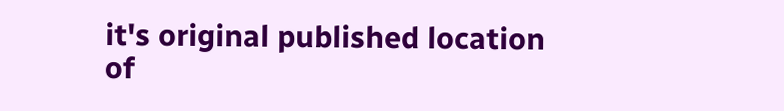it's original published location of